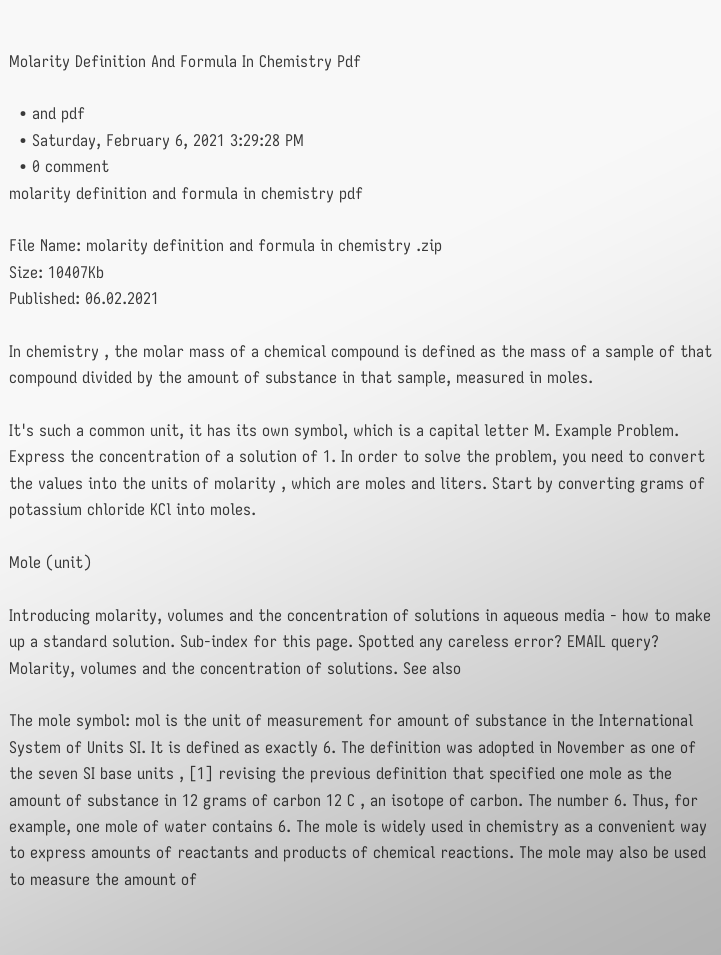Molarity Definition And Formula In Chemistry Pdf

  • and pdf
  • Saturday, February 6, 2021 3:29:28 PM
  • 0 comment
molarity definition and formula in chemistry pdf

File Name: molarity definition and formula in chemistry .zip
Size: 10407Kb
Published: 06.02.2021

In chemistry , the molar mass of a chemical compound is defined as the mass of a sample of that compound divided by the amount of substance in that sample, measured in moles.

It's such a common unit, it has its own symbol, which is a capital letter M. Example Problem. Express the concentration of a solution of 1. In order to solve the problem, you need to convert the values into the units of molarity , which are moles and liters. Start by converting grams of potassium chloride KCl into moles.

Mole (unit)

Introducing molarity, volumes and the concentration of solutions in aqueous media - how to make up a standard solution. Sub-index for this page. Spotted any careless error? EMAIL query? Molarity, volumes and the concentration of solutions. See also

The mole symbol: mol is the unit of measurement for amount of substance in the International System of Units SI. It is defined as exactly 6. The definition was adopted in November as one of the seven SI base units , [1] revising the previous definition that specified one mole as the amount of substance in 12 grams of carbon 12 C , an isotope of carbon. The number 6. Thus, for example, one mole of water contains 6. The mole is widely used in chemistry as a convenient way to express amounts of reactants and products of chemical reactions. The mole may also be used to measure the amount of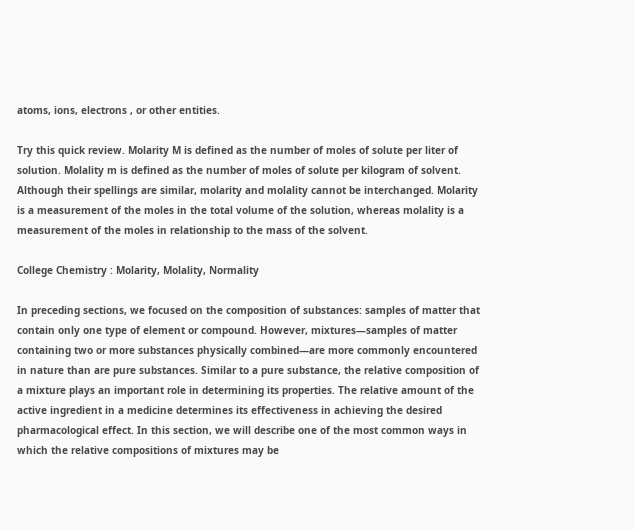atoms, ions, electrons , or other entities.

Try this quick review. Molarity M is defined as the number of moles of solute per liter of solution. Molality m is defined as the number of moles of solute per kilogram of solvent. Although their spellings are similar, molarity and molality cannot be interchanged. Molarity is a measurement of the moles in the total volume of the solution, whereas molality is a measurement of the moles in relationship to the mass of the solvent.

College Chemistry : Molarity, Molality, Normality

In preceding sections, we focused on the composition of substances: samples of matter that contain only one type of element or compound. However, mixtures—samples of matter containing two or more substances physically combined—are more commonly encountered in nature than are pure substances. Similar to a pure substance, the relative composition of a mixture plays an important role in determining its properties. The relative amount of the active ingredient in a medicine determines its effectiveness in achieving the desired pharmacological effect. In this section, we will describe one of the most common ways in which the relative compositions of mixtures may be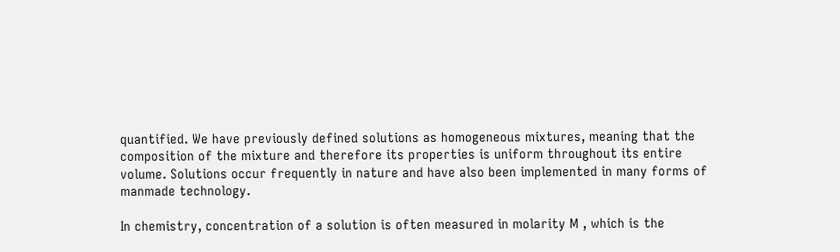quantified. We have previously defined solutions as homogeneous mixtures, meaning that the composition of the mixture and therefore its properties is uniform throughout its entire volume. Solutions occur frequently in nature and have also been implemented in many forms of manmade technology.

In chemistry, concentration of a solution is often measured in molarity M , which is the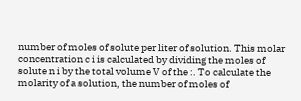number of moles of solute per liter of solution. This molar concentration c i is calculated by dividing the moles of solute n i by the total volume V of the :. To calculate the molarity of a solution, the number of moles of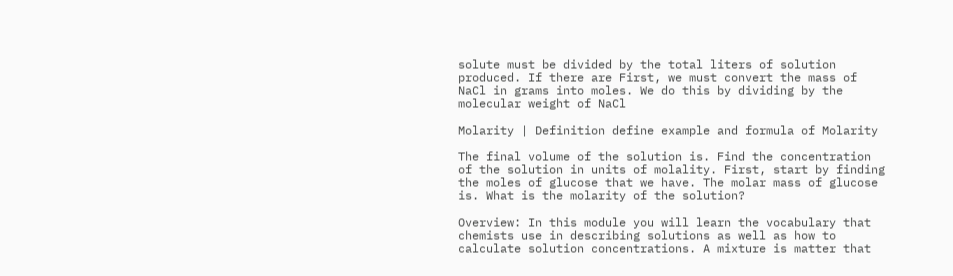solute must be divided by the total liters of solution produced. If there are First, we must convert the mass of NaCl in grams into moles. We do this by dividing by the molecular weight of NaCl

Molarity | Definition define example and formula of Molarity

The final volume of the solution is. Find the concentration of the solution in units of molality. First, start by finding the moles of glucose that we have. The molar mass of glucose is. What is the molarity of the solution?

Overview: In this module you will learn the vocabulary that chemists use in describing solutions as well as how to calculate solution concentrations. A mixture is matter that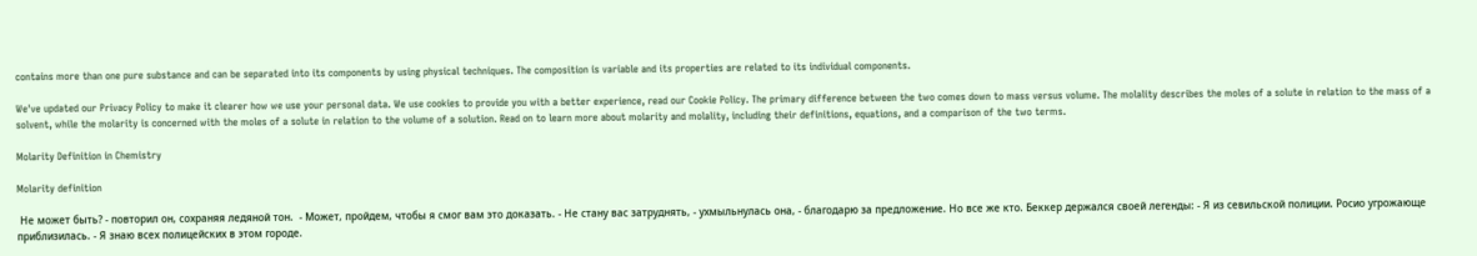contains more than one pure substance and can be separated into its components by using physical techniques. The composition is variable and its properties are related to its individual components.

We've updated our Privacy Policy to make it clearer how we use your personal data. We use cookies to provide you with a better experience, read our Cookie Policy. The primary difference between the two comes down to mass versus volume. The molality describes the moles of a solute in relation to the mass of a solvent, while the molarity is concerned with the moles of a solute in relation to the volume of a solution. Read on to learn more about molarity and molality, including their definitions, equations, and a comparison of the two terms.

Molarity Definition in Chemistry

Molarity definition

 Не может быть? - повторил он, сохраняя ледяной тон.  - Может, пройдем, чтобы я смог вам это доказать. - Не стану вас затруднять, - ухмыльнулась она, - благодарю за предложение. Но все же кто. Беккер держался своей легенды: - Я из севильской полиции. Росио угрожающе приблизилась. - Я знаю всех полицейских в этом городе.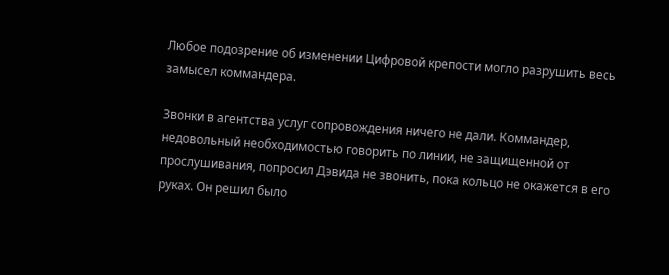Любое подозрение об изменении Цифровой крепости могло разрушить весь замысел коммандера.

Звонки в агентства услуг сопровождения ничего не дали. Коммандер, недовольный необходимостью говорить по линии, не защищенной от прослушивания, попросил Дэвида не звонить, пока кольцо не окажется в его руках. Он решил было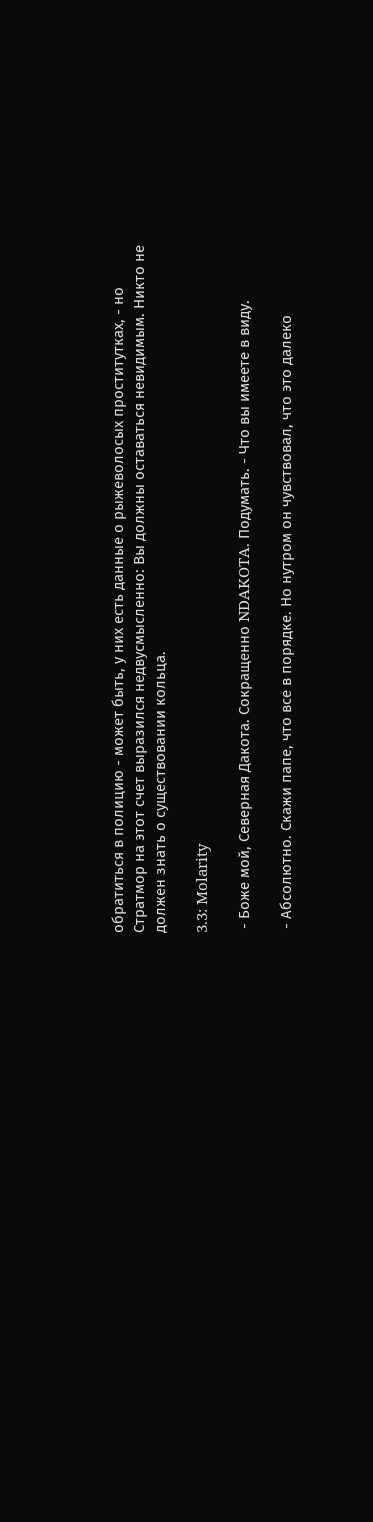обратиться в полицию - может быть, у них есть данные о рыжеволосых проститутках, - но Стратмор на этот счет выразился недвусмысленно: Вы должны оставаться невидимым. Никто не должен знать о существовании кольца.

3.3: Molarity

 - Боже мой, Северная Дакота. Сокращенно NDAKOTA. Подумать. - Что вы имеете в виду.

 - Абсолютно. Скажи папе, что все в порядке. Но нутром он чувствовал, что это далеко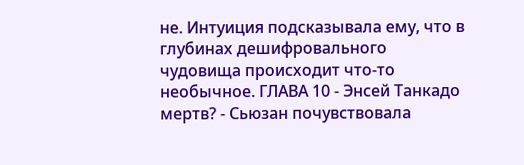не. Интуиция подсказывала ему, что в глубинах дешифровального чудовища происходит что-то необычное. ГЛАВА 10 - Энсей Танкадо мертв? - Сьюзан почувствовала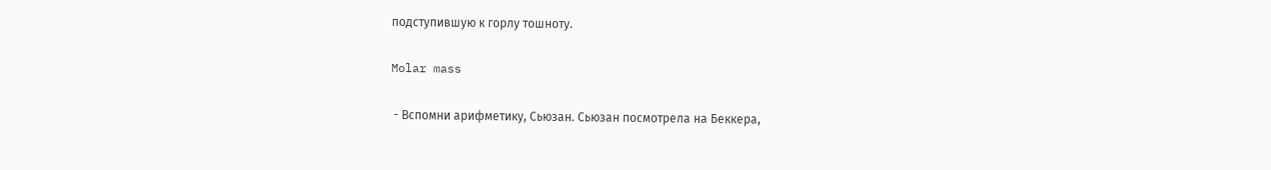подступившую к горлу тошноту.

Molar mass

 - Вспомни арифметику, Сьюзан. Сьюзан посмотрела на Беккера,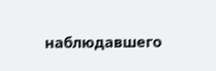наблюдавшего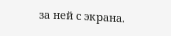за ней с экрана.